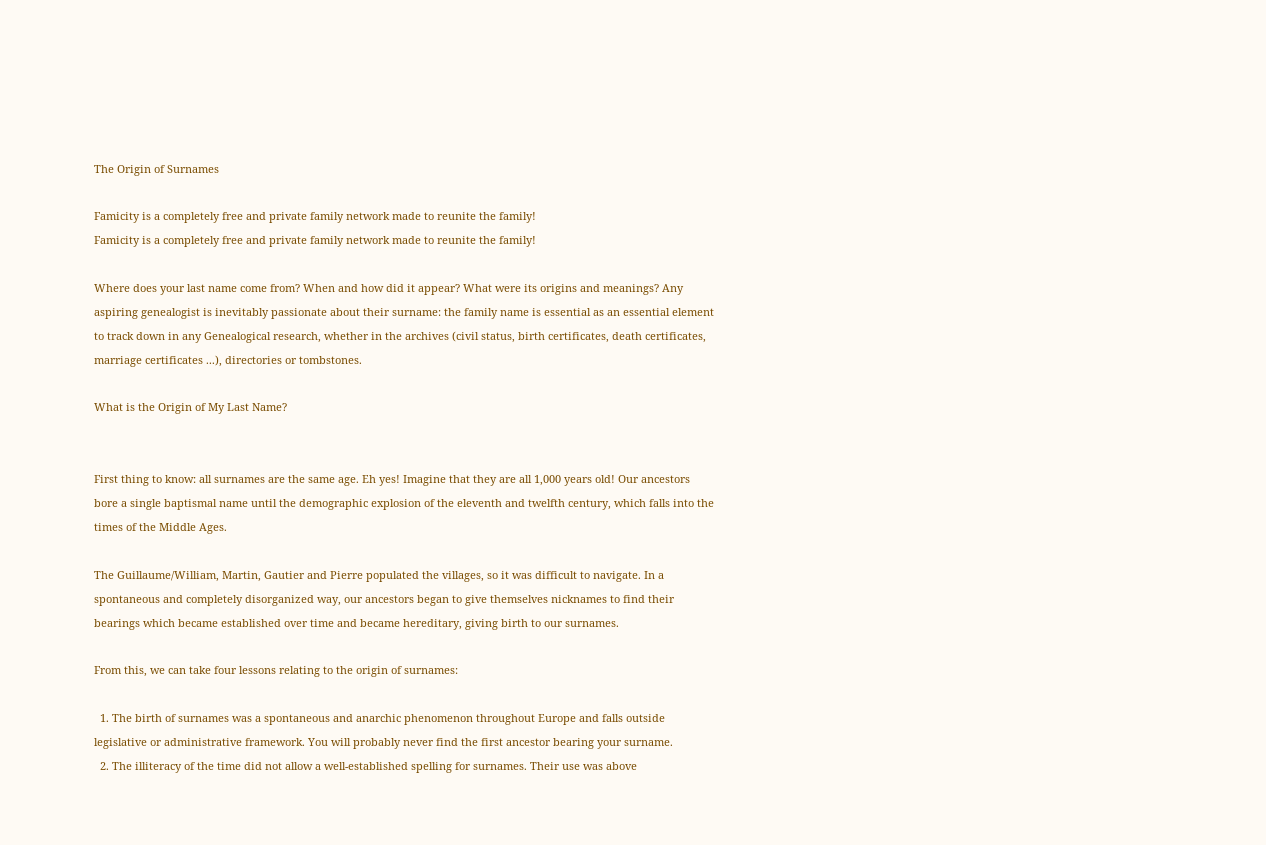The Origin of Surnames

Famicity is a completely free and private family network made to reunite the family!
Famicity is a completely free and private family network made to reunite the family!

Where does your last name come from? When and how did it appear? What were its origins and meanings? Any aspiring genealogist is inevitably passionate about their surname: the family name is essential as an essential element to track down in any Genealogical research, whether in the archives (civil status, birth certificates, death certificates, marriage certificates ...), directories or tombstones.

What is the Origin of My Last Name?


First thing to know: all surnames are the same age. Eh yes! Imagine that they are all 1,000 years old! Our ancestors bore a single baptismal name until the demographic explosion of the eleventh and twelfth century, which falls into the times of the Middle Ages.

The Guillaume/William, Martin, Gautier and Pierre populated the villages, so it was difficult to navigate. In a spontaneous and completely disorganized way, our ancestors began to give themselves nicknames to find their bearings which became established over time and became hereditary, giving birth to our surnames.

From this, we can take four lessons relating to the origin of surnames:

  1. The birth of surnames was a spontaneous and anarchic phenomenon throughout Europe and falls outside legislative or administrative framework. You will probably never find the first ancestor bearing your surname.
  2. The illiteracy of the time did not allow a well-established spelling for surnames. Their use was above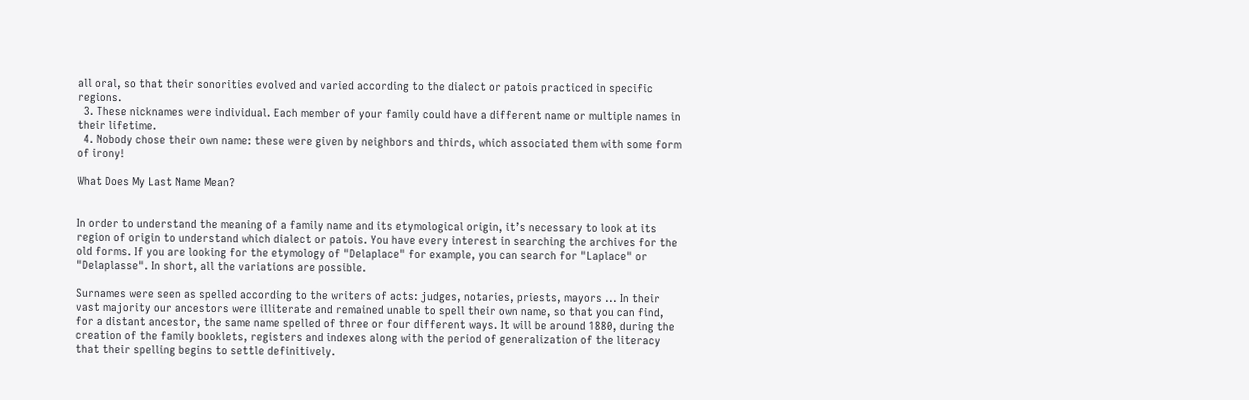all oral, so that their sonorities evolved and varied according to the dialect or patois practiced in specific regions.
  3. These nicknames were individual. Each member of your family could have a different name or multiple names in their lifetime.
  4. Nobody chose their own name: these were given by neighbors and thirds, which associated them with some form of irony!

What Does My Last Name Mean?


In order to understand the meaning of a family name and its etymological origin, it’s necessary to look at its region of origin to understand which dialect or patois. You have every interest in searching the archives for the old forms. If you are looking for the etymology of "Delaplace" for example, you can search for "Laplace" or "Delaplasse". In short, all the variations are possible.

Surnames were seen as spelled according to the writers of acts: judges, notaries, priests, mayors ... In their vast majority our ancestors were illiterate and remained unable to spell their own name, so that you can find, for a distant ancestor, the same name spelled of three or four different ways. It will be around 1880, during the creation of the family booklets, registers and indexes along with the period of generalization of the literacy that their spelling begins to settle definitively.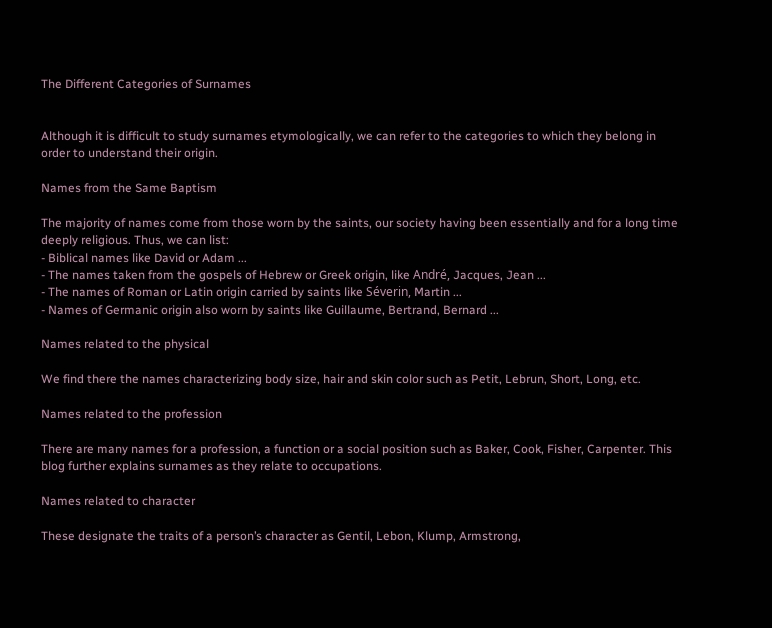The Different Categories of Surnames


Although it is difficult to study surnames etymologically, we can refer to the categories to which they belong in order to understand their origin.

Names from the Same Baptism

The majority of names come from those worn by the saints, our society having been essentially and for a long time deeply religious. Thus, we can list:
- Biblical names like David or Adam ...
- The names taken from the gospels of Hebrew or Greek origin, like André, Jacques, Jean ...
- The names of Roman or Latin origin carried by saints like Séverin, Martin ...
- Names of Germanic origin also worn by saints like Guillaume, Bertrand, Bernard ...

Names related to the physical

We find there the names characterizing body size, hair and skin color such as Petit, Lebrun, Short, Long, etc.

Names related to the profession

There are many names for a profession, a function or a social position such as Baker, Cook, Fisher, Carpenter. This blog further explains surnames as they relate to occupations.

Names related to character

These designate the traits of a person’s character as Gentil, Lebon, Klump, Armstrong,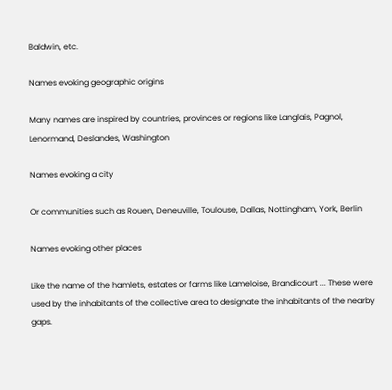Baldwin, etc.

Names evoking geographic origins

Many names are inspired by countries, provinces or regions like Langlais, Pagnol, Lenormand, Deslandes, Washington

Names evoking a city

Or communities such as Rouen, Deneuville, Toulouse, Dallas, Nottingham, York, Berlin

Names evoking other places

Like the name of the hamlets, estates or farms like Lameloise, Brandicourt ... These were used by the inhabitants of the collective area to designate the inhabitants of the nearby gaps.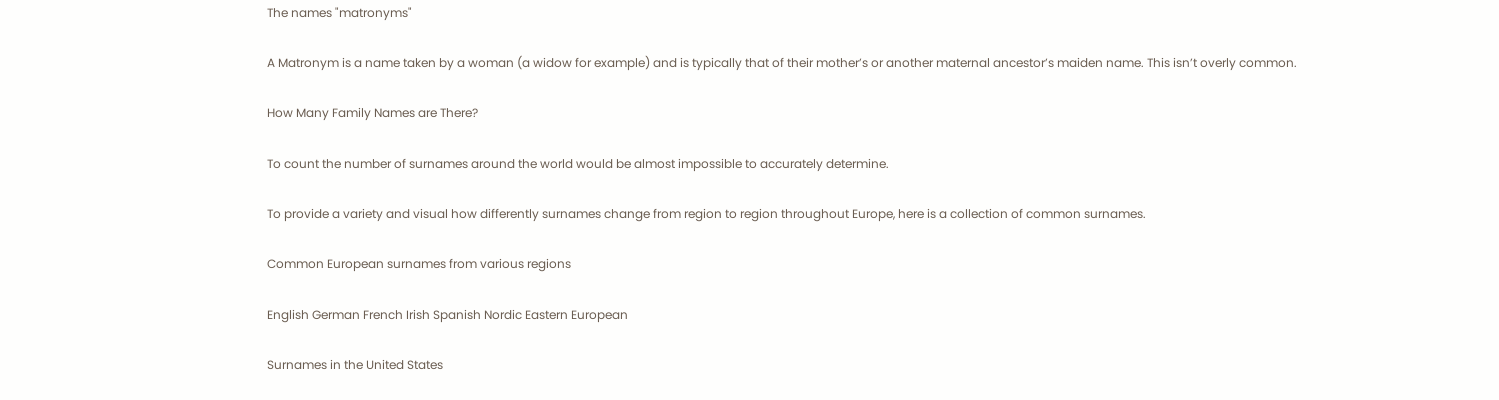The names "matronyms"

A Matronym is a name taken by a woman (a widow for example) and is typically that of their mother’s or another maternal ancestor’s maiden name. This isn’t overly common.

How Many Family Names are There?

To count the number of surnames around the world would be almost impossible to accurately determine.

To provide a variety and visual how differently surnames change from region to region throughout Europe, here is a collection of common surnames.

Common European surnames from various regions

English German French Irish Spanish Nordic Eastern European

Surnames in the United States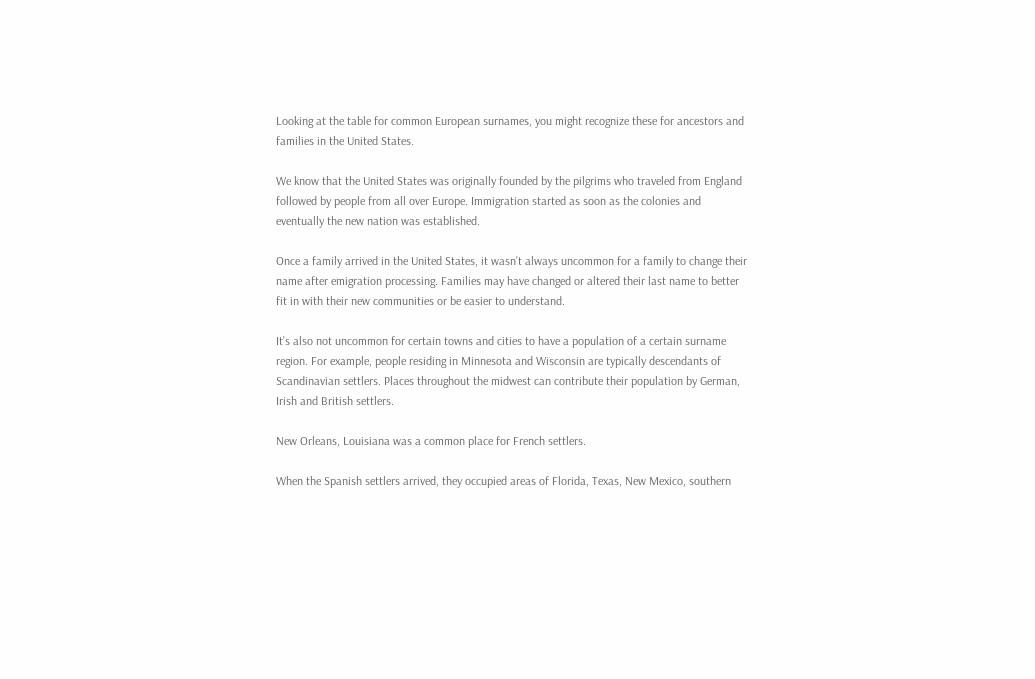Looking at the table for common European surnames, you might recognize these for ancestors and families in the United States.

We know that the United States was originally founded by the pilgrims who traveled from England followed by people from all over Europe. Immigration started as soon as the colonies and eventually the new nation was established.

Once a family arrived in the United States, it wasn’t always uncommon for a family to change their name after emigration processing. Families may have changed or altered their last name to better fit in with their new communities or be easier to understand.

It’s also not uncommon for certain towns and cities to have a population of a certain surname region. For example, people residing in Minnesota and Wisconsin are typically descendants of Scandinavian settlers. Places throughout the midwest can contribute their population by German, Irish and British settlers.

New Orleans, Louisiana was a common place for French settlers.

When the Spanish settlers arrived, they occupied areas of Florida, Texas, New Mexico, southern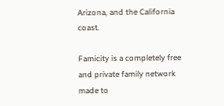Arizona, and the California coast.

Famicity is a completely free and private family network made to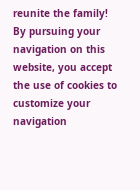reunite the family!
By pursuing your navigation on this website, you accept the use of cookies to customize your navigation